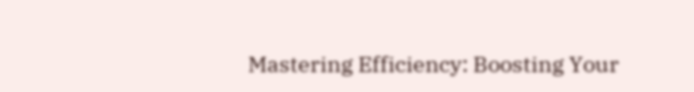Mastering Efficiency: Boosting Your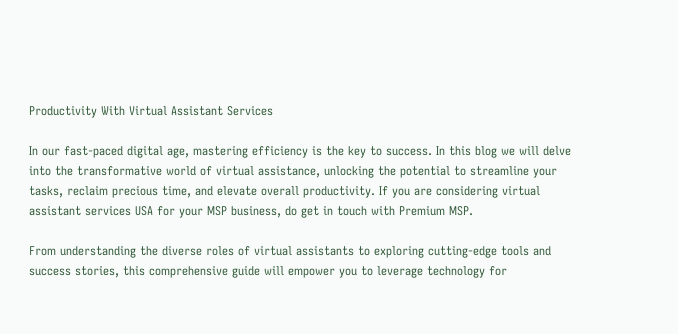Productivity With Virtual Assistant Services

In our fast-paced digital age, mastering efficiency is the key to success. In this blog we will delve into the transformative world of virtual assistance, unlocking the potential to streamline your tasks, reclaim precious time, and elevate overall productivity. If you are considering virtual assistant services USA for your MSP business, do get in touch with Premium MSP.

From understanding the diverse roles of virtual assistants to exploring cutting-edge tools and success stories, this comprehensive guide will empower you to leverage technology for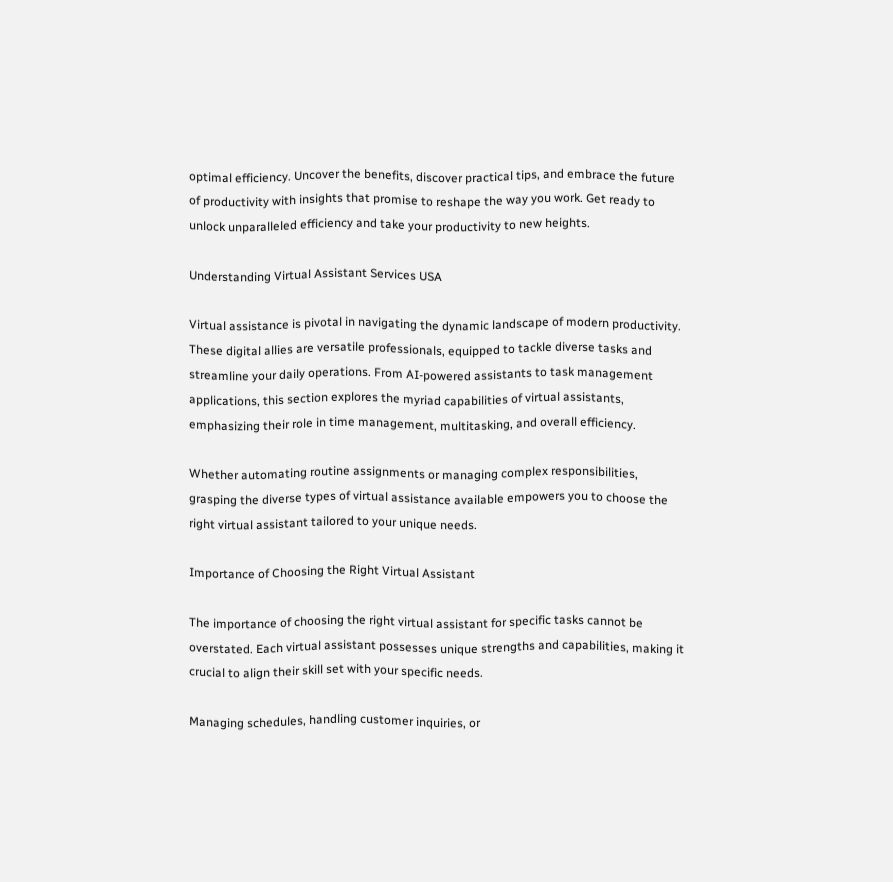optimal efficiency. Uncover the benefits, discover practical tips, and embrace the future of productivity with insights that promise to reshape the way you work. Get ready to unlock unparalleled efficiency and take your productivity to new heights.

Understanding Virtual Assistant Services USA

Virtual assistance is pivotal in navigating the dynamic landscape of modern productivity. These digital allies are versatile professionals, equipped to tackle diverse tasks and streamline your daily operations. From AI-powered assistants to task management applications, this section explores the myriad capabilities of virtual assistants, emphasizing their role in time management, multitasking, and overall efficiency.

Whether automating routine assignments or managing complex responsibilities, grasping the diverse types of virtual assistance available empowers you to choose the right virtual assistant tailored to your unique needs.

Importance of Choosing the Right Virtual Assistant

The importance of choosing the right virtual assistant for specific tasks cannot be overstated. Each virtual assistant possesses unique strengths and capabilities, making it crucial to align their skill set with your specific needs.

Managing schedules, handling customer inquiries, or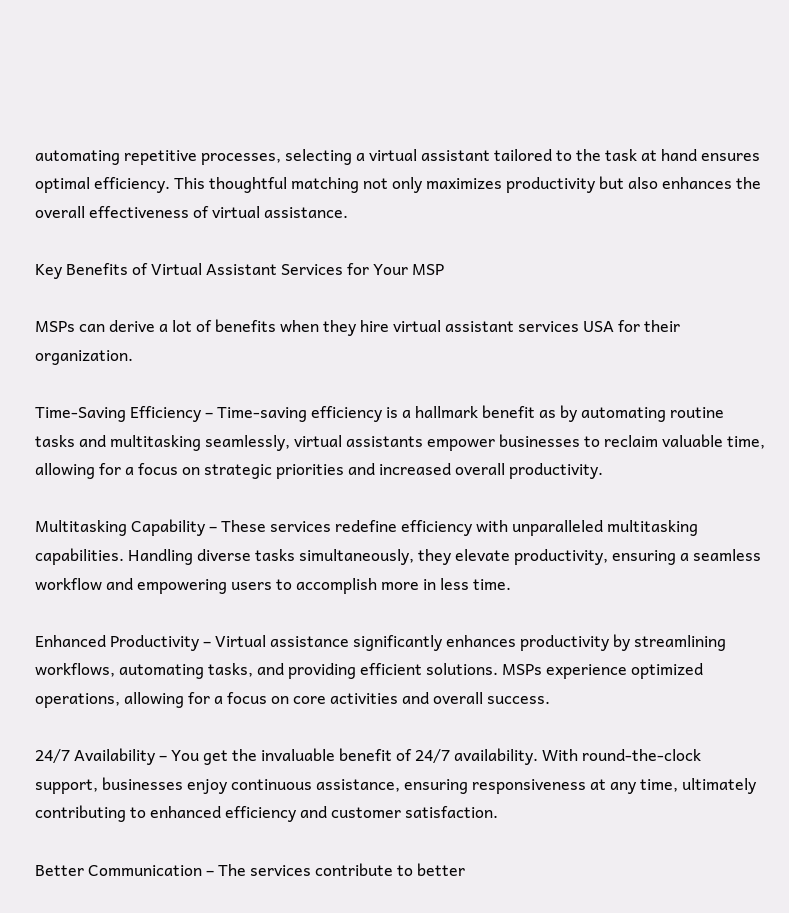automating repetitive processes, selecting a virtual assistant tailored to the task at hand ensures optimal efficiency. This thoughtful matching not only maximizes productivity but also enhances the overall effectiveness of virtual assistance.

Key Benefits of Virtual Assistant Services for Your MSP

MSPs can derive a lot of benefits when they hire virtual assistant services USA for their organization.

Time-Saving Efficiency – Time-saving efficiency is a hallmark benefit as by automating routine tasks and multitasking seamlessly, virtual assistants empower businesses to reclaim valuable time, allowing for a focus on strategic priorities and increased overall productivity.

Multitasking Capability – These services redefine efficiency with unparalleled multitasking capabilities. Handling diverse tasks simultaneously, they elevate productivity, ensuring a seamless workflow and empowering users to accomplish more in less time.

Enhanced Productivity – Virtual assistance significantly enhances productivity by streamlining workflows, automating tasks, and providing efficient solutions. MSPs experience optimized operations, allowing for a focus on core activities and overall success.

24/7 Availability – You get the invaluable benefit of 24/7 availability. With round-the-clock support, businesses enjoy continuous assistance, ensuring responsiveness at any time, ultimately contributing to enhanced efficiency and customer satisfaction.

Better Communication – The services contribute to better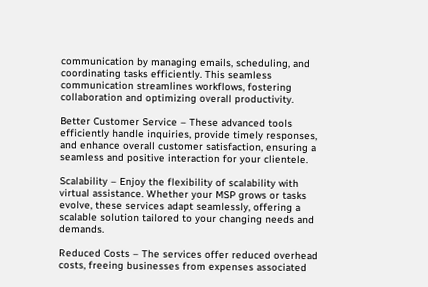communication by managing emails, scheduling, and coordinating tasks efficiently. This seamless communication streamlines workflows, fostering collaboration and optimizing overall productivity.

Better Customer Service – These advanced tools efficiently handle inquiries, provide timely responses, and enhance overall customer satisfaction, ensuring a seamless and positive interaction for your clientele.

Scalability – Enjoy the flexibility of scalability with virtual assistance. Whether your MSP grows or tasks evolve, these services adapt seamlessly, offering a scalable solution tailored to your changing needs and demands.

Reduced Costs – The services offer reduced overhead costs, freeing businesses from expenses associated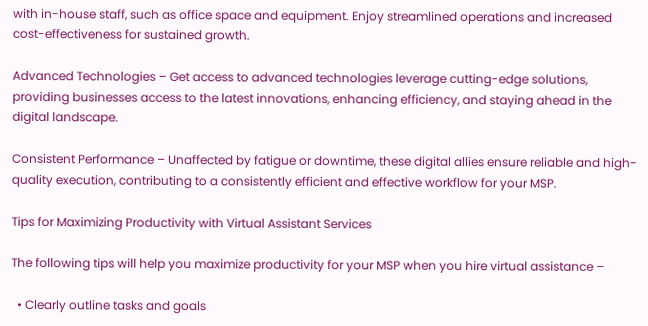with in-house staff, such as office space and equipment. Enjoy streamlined operations and increased cost-effectiveness for sustained growth.

Advanced Technologies – Get access to advanced technologies leverage cutting-edge solutions, providing businesses access to the latest innovations, enhancing efficiency, and staying ahead in the digital landscape.

Consistent Performance – Unaffected by fatigue or downtime, these digital allies ensure reliable and high-quality execution, contributing to a consistently efficient and effective workflow for your MSP.

Tips for Maximizing Productivity with Virtual Assistant Services

The following tips will help you maximize productivity for your MSP when you hire virtual assistance –

  • Clearly outline tasks and goals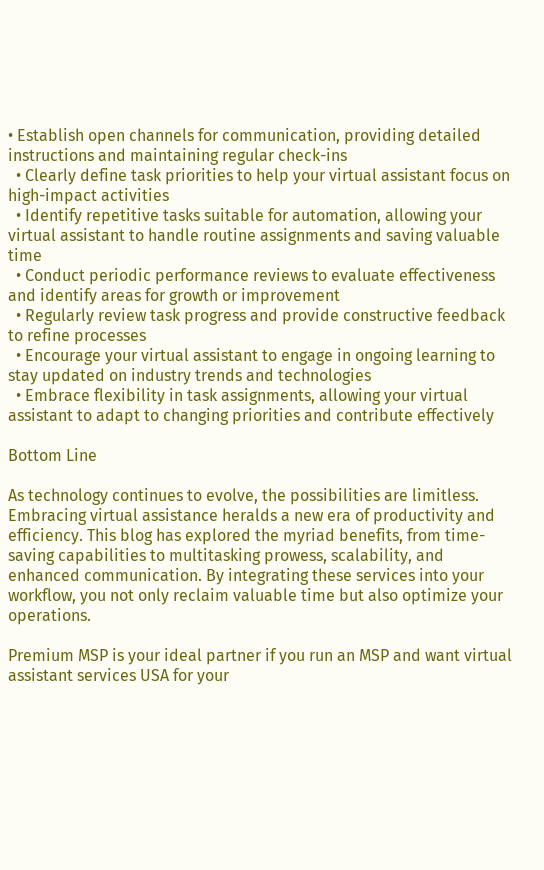• Establish open channels for communication, providing detailed instructions and maintaining regular check-ins
  • Clearly define task priorities to help your virtual assistant focus on high-impact activities
  • Identify repetitive tasks suitable for automation, allowing your virtual assistant to handle routine assignments and saving valuable time
  • Conduct periodic performance reviews to evaluate effectiveness and identify areas for growth or improvement
  • Regularly review task progress and provide constructive feedback to refine processes
  • Encourage your virtual assistant to engage in ongoing learning to stay updated on industry trends and technologies
  • Embrace flexibility in task assignments, allowing your virtual assistant to adapt to changing priorities and contribute effectively

Bottom Line

As technology continues to evolve, the possibilities are limitless. Embracing virtual assistance heralds a new era of productivity and efficiency. This blog has explored the myriad benefits, from time-saving capabilities to multitasking prowess, scalability, and enhanced communication. By integrating these services into your workflow, you not only reclaim valuable time but also optimize your operations.

Premium MSP is your ideal partner if you run an MSP and want virtual assistant services USA for your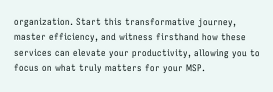organization. Start this transformative journey, master efficiency, and witness firsthand how these services can elevate your productivity, allowing you to focus on what truly matters for your MSP.